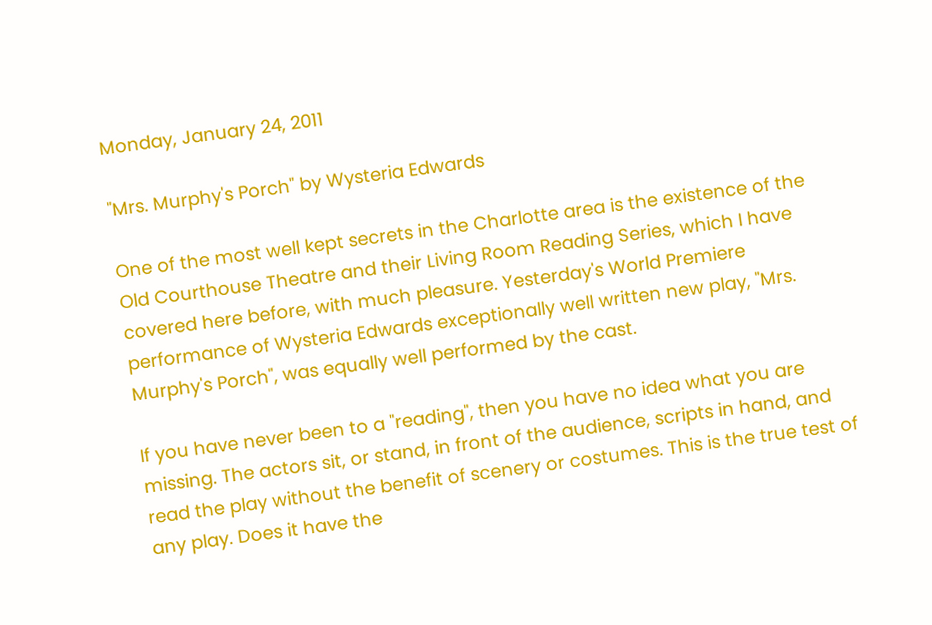Monday, January 24, 2011

"Mrs. Murphy's Porch" by Wysteria Edwards

One of the most well kept secrets in the Charlotte area is the existence of the Old Courthouse Theatre and their Living Room Reading Series, which I have covered here before, with much pleasure. Yesterday's World Premiere performance of Wysteria Edwards exceptionally well written new play, "Mrs. Murphy's Porch", was equally well performed by the cast.

If you have never been to a "reading", then you have no idea what you are missing. The actors sit, or stand, in front of the audience, scripts in hand, and read the play without the benefit of scenery or costumes. This is the true test of any play. Does it have the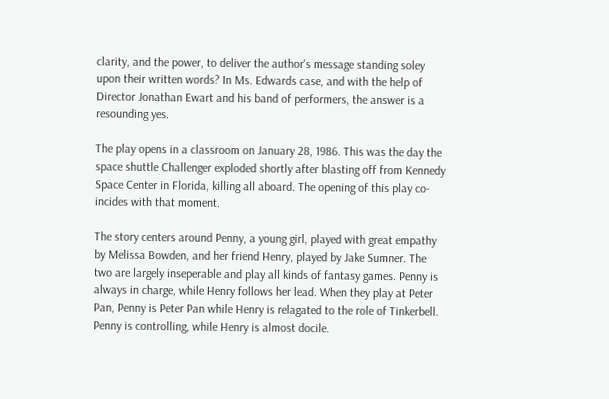clarity, and the power, to deliver the author's message standing soley upon their written words? In Ms. Edwards case, and with the help of Director Jonathan Ewart and his band of performers, the answer is a resounding yes.

The play opens in a classroom on January 28, 1986. This was the day the space shuttle Challenger exploded shortly after blasting off from Kennedy Space Center in Florida, killing all aboard. The opening of this play co-incides with that moment.

The story centers around Penny, a young girl, played with great empathy by Melissa Bowden, and her friend Henry, played by Jake Sumner. The two are largely inseperable and play all kinds of fantasy games. Penny is always in charge, while Henry follows her lead. When they play at Peter Pan, Penny is Peter Pan while Henry is relagated to the role of Tinkerbell. Penny is controlling, while Henry is almost docile.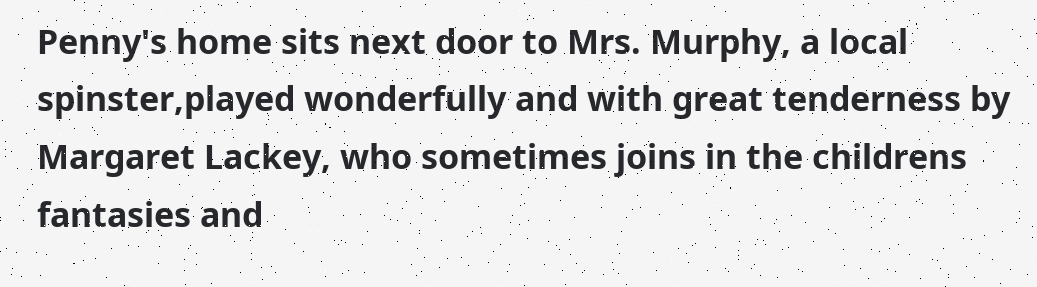Penny's home sits next door to Mrs. Murphy, a local spinster,played wonderfully and with great tenderness by Margaret Lackey, who sometimes joins in the childrens fantasies and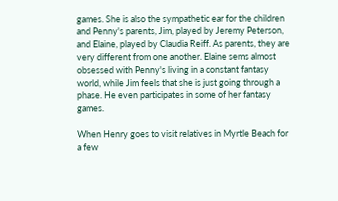games. She is also the sympathetic ear for the children and Penny's parents, Jim, played by Jeremy Peterson, and Elaine, played by Claudia Reiff. As parents, they are very different from one another. Elaine sems almost obsessed with Penny's living in a constant fantasy world, while Jim feels that she is just going through a phase. He even participates in some of her fantasy games.

When Henry goes to visit relatives in Myrtle Beach for a few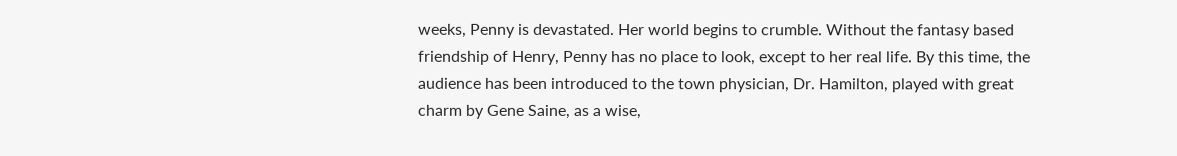weeks, Penny is devastated. Her world begins to crumble. Without the fantasy based friendship of Henry, Penny has no place to look, except to her real life. By this time, the audience has been introduced to the town physician, Dr. Hamilton, played with great charm by Gene Saine, as a wise,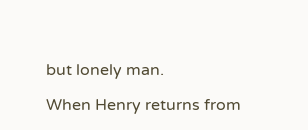but lonely man.

When Henry returns from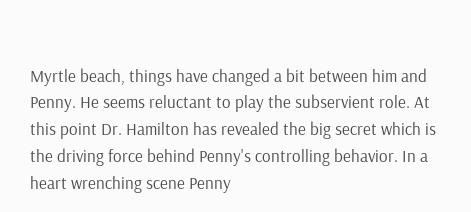Myrtle beach, things have changed a bit between him and Penny. He seems reluctant to play the subservient role. At this point Dr. Hamilton has revealed the big secret which is the driving force behind Penny's controlling behavior. In a heart wrenching scene Penny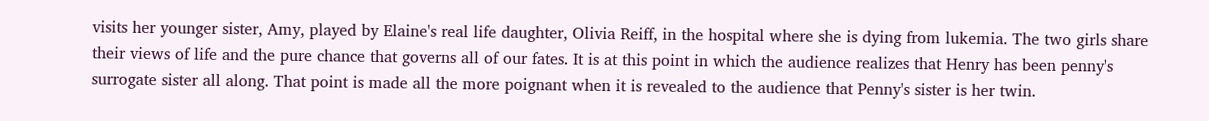visits her younger sister, Amy, played by Elaine's real life daughter, Olivia Reiff, in the hospital where she is dying from lukemia. The two girls share their views of life and the pure chance that governs all of our fates. It is at this point in which the audience realizes that Henry has been penny's surrogate sister all along. That point is made all the more poignant when it is revealed to the audience that Penny's sister is her twin.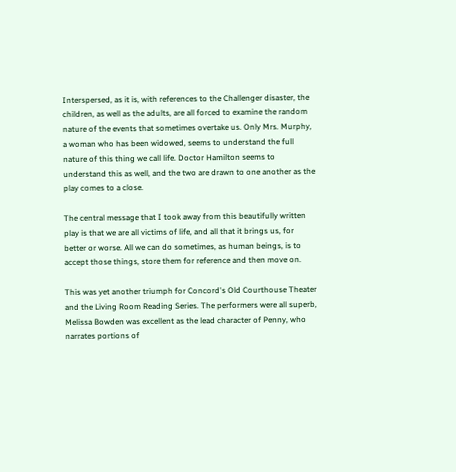Interspersed, as it is, with references to the Challenger disaster, the children, as well as the adults, are all forced to examine the random nature of the events that sometimes overtake us. Only Mrs. Murphy, a woman who has been widowed, seems to understand the full nature of this thing we call life. Doctor Hamilton seems to understand this as well, and the two are drawn to one another as the play comes to a close.

The central message that I took away from this beautifully written play is that we are all victims of life, and all that it brings us, for better or worse. All we can do sometimes, as human beings, is to accept those things, store them for reference and then move on.

This was yet another triumph for Concord's Old Courthouse Theater and the Living Room Reading Series. The performers were all superb, Melissa Bowden was excellent as the lead character of Penny, who narrates portions of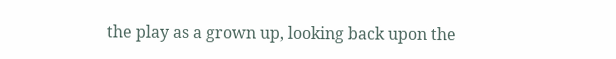the play as a grown up, looking back upon the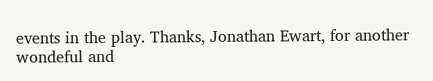events in the play. Thanks, Jonathan Ewart, for another wondeful and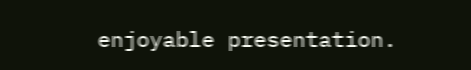enjoyable presentation.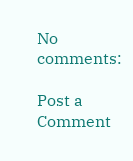No comments:

Post a Comment